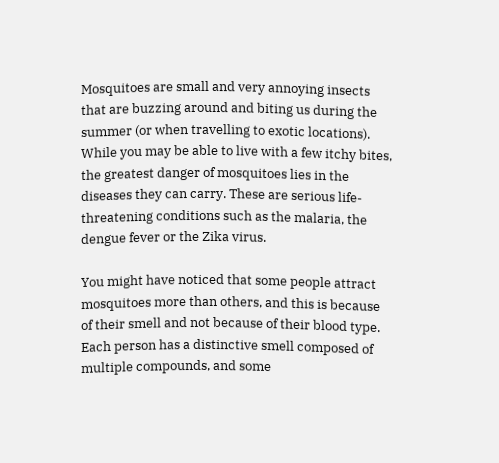Mosquitoes are small and very annoying insects that are buzzing around and biting us during the summer (or when travelling to exotic locations). While you may be able to live with a few itchy bites, the greatest danger of mosquitoes lies in the diseases they can carry. These are serious life-threatening conditions such as the malaria, the dengue fever or the Zika virus.

You might have noticed that some people attract mosquitoes more than others, and this is because of their smell and not because of their blood type. Each person has a distinctive smell composed of multiple compounds, and some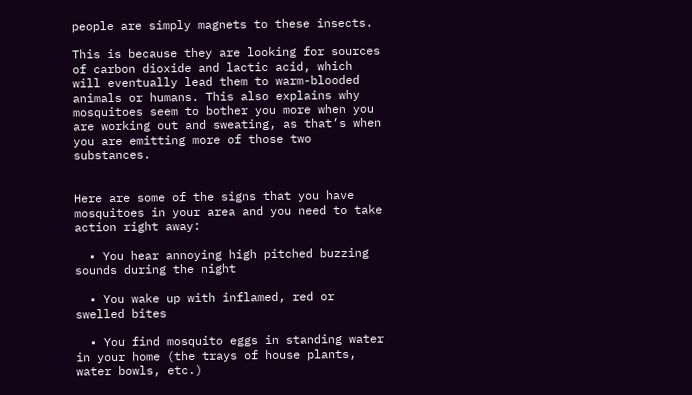people are simply magnets to these insects.

This is because they are looking for sources of carbon dioxide and lactic acid, which will eventually lead them to warm-blooded animals or humans. This also explains why mosquitoes seem to bother you more when you are working out and sweating, as that’s when you are emitting more of those two substances.


Here are some of the signs that you have mosquitoes in your area and you need to take action right away:

  • You hear annoying high pitched buzzing sounds during the night

  • You wake up with inflamed, red or swelled bites

  • You find mosquito eggs in standing water in your home (the trays of house plants, water bowls, etc.)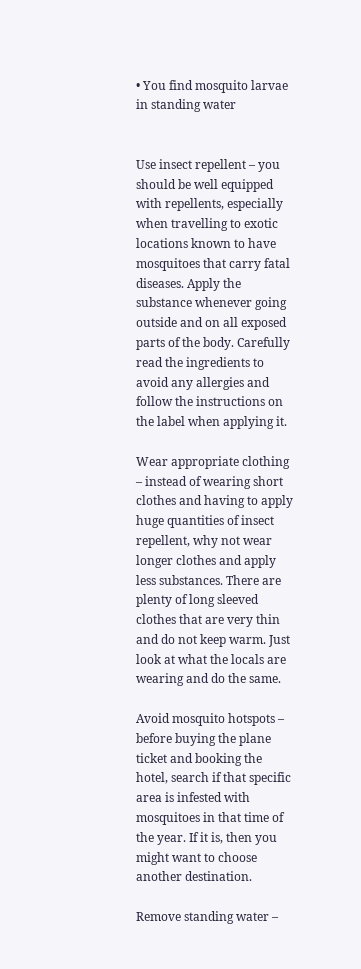• You find mosquito larvae in standing water


Use insect repellent – you should be well equipped with repellents, especially when travelling to exotic locations known to have mosquitoes that carry fatal diseases. Apply the substance whenever going outside and on all exposed parts of the body. Carefully read the ingredients to avoid any allergies and follow the instructions on the label when applying it.

Wear appropriate clothing – instead of wearing short clothes and having to apply huge quantities of insect repellent, why not wear longer clothes and apply less substances. There are plenty of long sleeved clothes that are very thin and do not keep warm. Just look at what the locals are wearing and do the same.

Avoid mosquito hotspots – before buying the plane ticket and booking the hotel, search if that specific area is infested with mosquitoes in that time of the year. If it is, then you might want to choose another destination.

Remove standing water –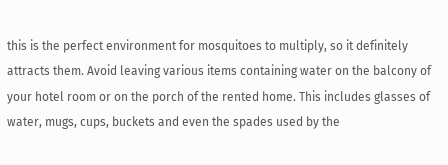this is the perfect environment for mosquitoes to multiply, so it definitely attracts them. Avoid leaving various items containing water on the balcony of your hotel room or on the porch of the rented home. This includes glasses of water, mugs, cups, buckets and even the spades used by the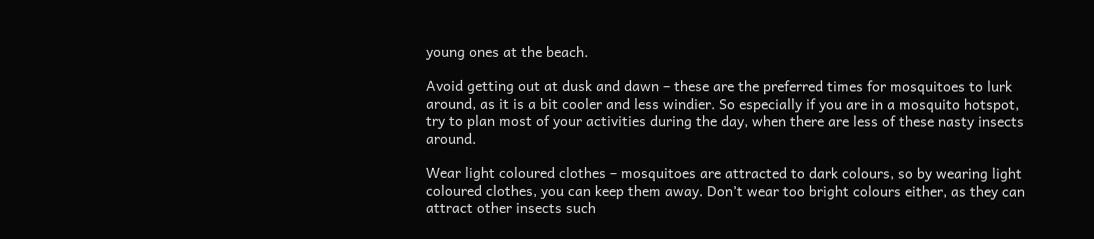young ones at the beach.

Avoid getting out at dusk and dawn – these are the preferred times for mosquitoes to lurk around, as it is a bit cooler and less windier. So especially if you are in a mosquito hotspot, try to plan most of your activities during the day, when there are less of these nasty insects around.

Wear light coloured clothes – mosquitoes are attracted to dark colours, so by wearing light coloured clothes, you can keep them away. Don’t wear too bright colours either, as they can attract other insects such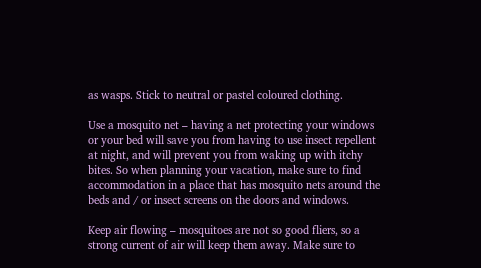as wasps. Stick to neutral or pastel coloured clothing.

Use a mosquito net – having a net protecting your windows or your bed will save you from having to use insect repellent at night, and will prevent you from waking up with itchy bites. So when planning your vacation, make sure to find accommodation in a place that has mosquito nets around the beds and / or insect screens on the doors and windows.

Keep air flowing – mosquitoes are not so good fliers, so a strong current of air will keep them away. Make sure to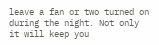leave a fan or two turned on during the night. Not only it will keep you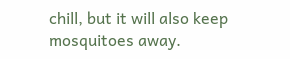chill, but it will also keep mosquitoes away.